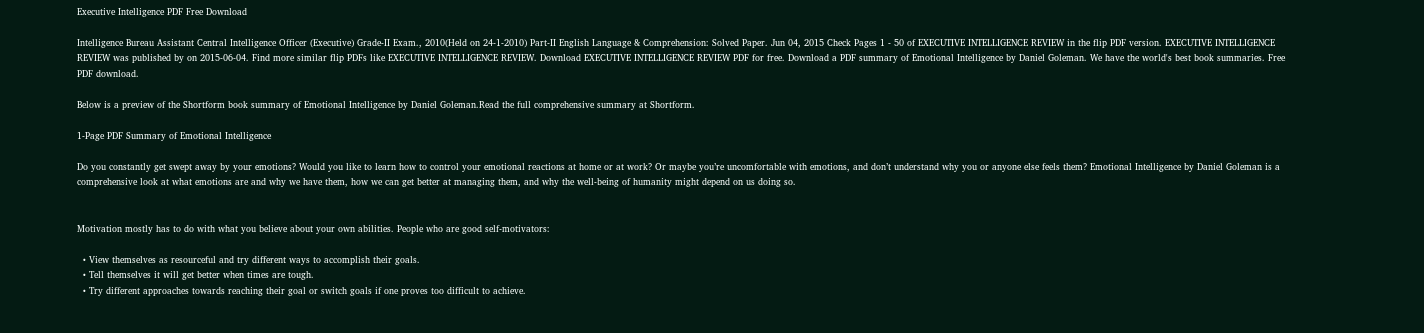Executive Intelligence PDF Free Download

Intelligence Bureau Assistant Central Intelligence Officer (Executive) Grade-II Exam., 2010(Held on 24-1-2010) Part-II English Language & Comprehension: Solved Paper. Jun 04, 2015 Check Pages 1 - 50 of EXECUTIVE INTELLIGENCE REVIEW in the flip PDF version. EXECUTIVE INTELLIGENCE REVIEW was published by on 2015-06-04. Find more similar flip PDFs like EXECUTIVE INTELLIGENCE REVIEW. Download EXECUTIVE INTELLIGENCE REVIEW PDF for free. Download a PDF summary of Emotional Intelligence by Daniel Goleman. We have the world's best book summaries. Free PDF download.

Below is a preview of the Shortform book summary of Emotional Intelligence by Daniel Goleman.Read the full comprehensive summary at Shortform.

1-Page PDF Summary of Emotional Intelligence

Do you constantly get swept away by your emotions? Would you like to learn how to control your emotional reactions at home or at work? Or maybe you’re uncomfortable with emotions, and don’t understand why you or anyone else feels them? Emotional Intelligence by Daniel Goleman is a comprehensive look at what emotions are and why we have them, how we can get better at managing them, and why the well-being of humanity might depend on us doing so.


Motivation mostly has to do with what you believe about your own abilities. People who are good self-motivators:

  • View themselves as resourceful and try different ways to accomplish their goals.
  • Tell themselves it will get better when times are tough.
  • Try different approaches towards reaching their goal or switch goals if one proves too difficult to achieve.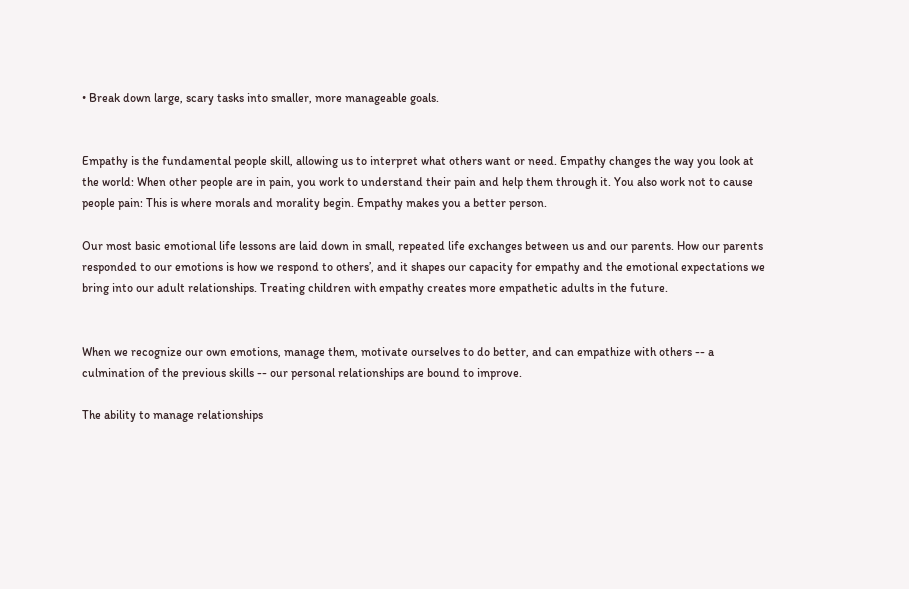• Break down large, scary tasks into smaller, more manageable goals.


Empathy is the fundamental people skill, allowing us to interpret what others want or need. Empathy changes the way you look at the world: When other people are in pain, you work to understand their pain and help them through it. You also work not to cause people pain: This is where morals and morality begin. Empathy makes you a better person.

Our most basic emotional life lessons are laid down in small, repeated life exchanges between us and our parents. How our parents responded to our emotions is how we respond to others’, and it shapes our capacity for empathy and the emotional expectations we bring into our adult relationships. Treating children with empathy creates more empathetic adults in the future.


When we recognize our own emotions, manage them, motivate ourselves to do better, and can empathize with others -- a culmination of the previous skills -- our personal relationships are bound to improve.

The ability to manage relationships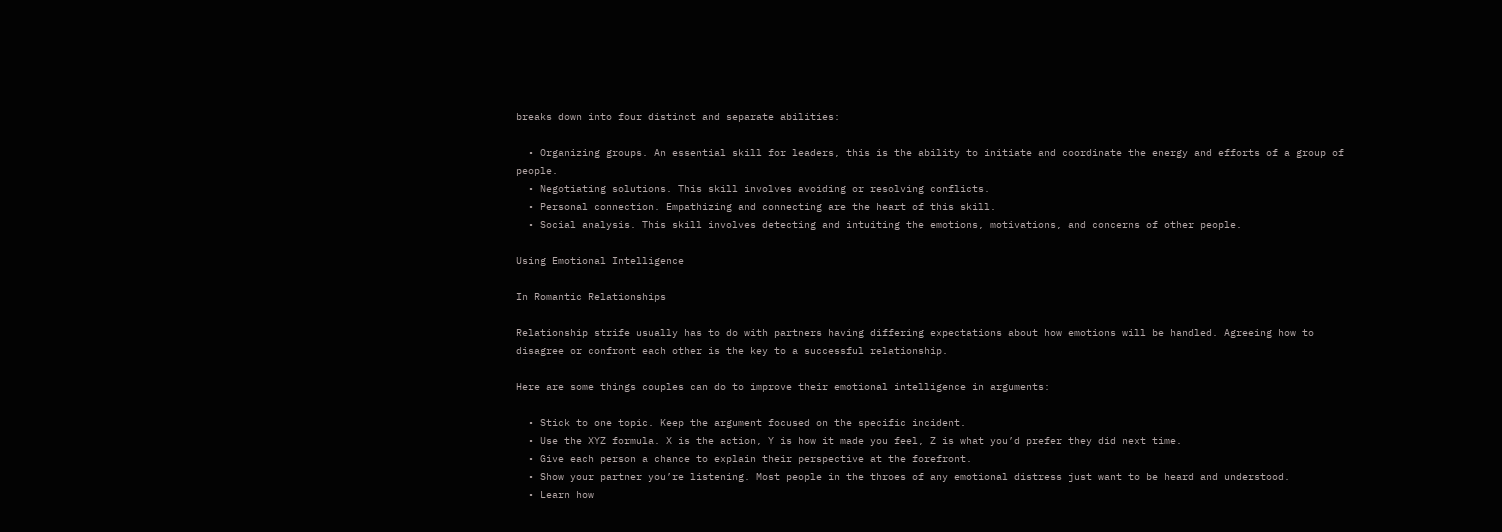breaks down into four distinct and separate abilities:

  • Organizing groups. An essential skill for leaders, this is the ability to initiate and coordinate the energy and efforts of a group of people.
  • Negotiating solutions. This skill involves avoiding or resolving conflicts.
  • Personal connection. Empathizing and connecting are the heart of this skill.
  • Social analysis. This skill involves detecting and intuiting the emotions, motivations, and concerns of other people.

Using Emotional Intelligence

In Romantic Relationships

Relationship strife usually has to do with partners having differing expectations about how emotions will be handled. Agreeing how to disagree or confront each other is the key to a successful relationship.

Here are some things couples can do to improve their emotional intelligence in arguments:

  • Stick to one topic. Keep the argument focused on the specific incident.
  • Use the XYZ formula. X is the action, Y is how it made you feel, Z is what you’d prefer they did next time.
  • Give each person a chance to explain their perspective at the forefront.
  • Show your partner you’re listening. Most people in the throes of any emotional distress just want to be heard and understood.
  • Learn how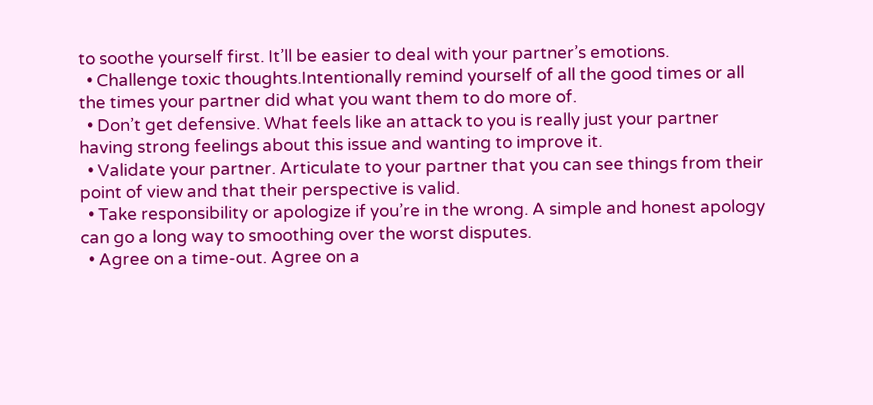to soothe yourself first. It’ll be easier to deal with your partner’s emotions.
  • Challenge toxic thoughts.Intentionally remind yourself of all the good times or all the times your partner did what you want them to do more of.
  • Don’t get defensive. What feels like an attack to you is really just your partner having strong feelings about this issue and wanting to improve it.
  • Validate your partner. Articulate to your partner that you can see things from their point of view and that their perspective is valid.
  • Take responsibility or apologize if you’re in the wrong. A simple and honest apology can go a long way to smoothing over the worst disputes.
  • Agree on a time-out. Agree on a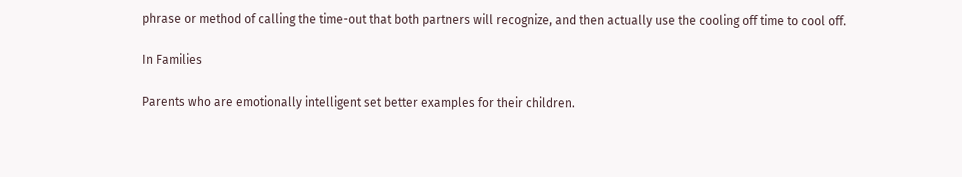phrase or method of calling the time-out that both partners will recognize, and then actually use the cooling off time to cool off.

In Families

Parents who are emotionally intelligent set better examples for their children.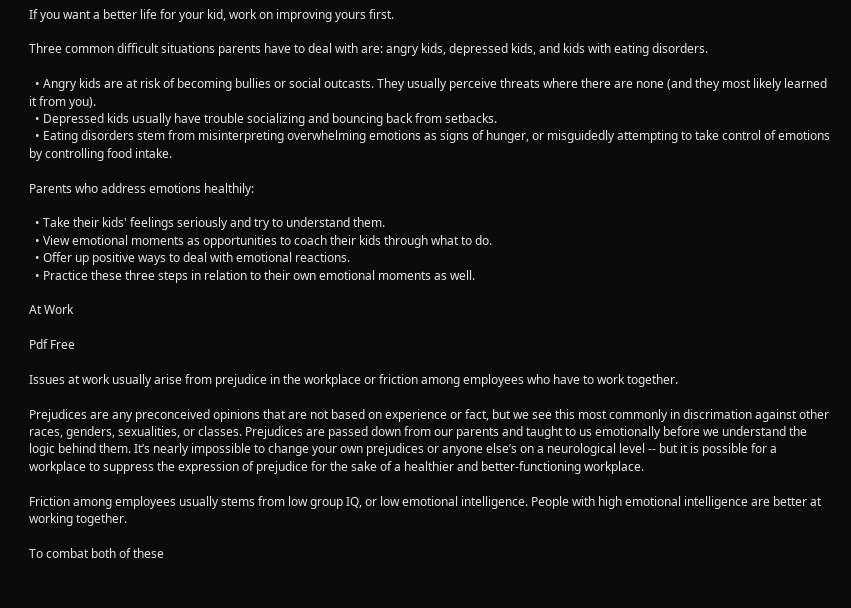If you want a better life for your kid, work on improving yours first.

Three common difficult situations parents have to deal with are: angry kids, depressed kids, and kids with eating disorders.

  • Angry kids are at risk of becoming bullies or social outcasts. They usually perceive threats where there are none (and they most likely learned it from you).
  • Depressed kids usually have trouble socializing and bouncing back from setbacks.
  • Eating disorders stem from misinterpreting overwhelming emotions as signs of hunger, or misguidedly attempting to take control of emotions by controlling food intake.

Parents who address emotions healthily:

  • Take their kids' feelings seriously and try to understand them.
  • View emotional moments as opportunities to coach their kids through what to do.
  • Offer up positive ways to deal with emotional reactions.
  • Practice these three steps in relation to their own emotional moments as well.

At Work

Pdf Free

Issues at work usually arise from prejudice in the workplace or friction among employees who have to work together.

Prejudices are any preconceived opinions that are not based on experience or fact, but we see this most commonly in discrimation against other races, genders, sexualities, or classes. Prejudices are passed down from our parents and taught to us emotionally before we understand the logic behind them. It’s nearly impossible to change your own prejudices or anyone else’s on a neurological level -- but it is possible for a workplace to suppress the expression of prejudice for the sake of a healthier and better-functioning workplace.

Friction among employees usually stems from low group IQ, or low emotional intelligence. People with high emotional intelligence are better at working together.

To combat both of these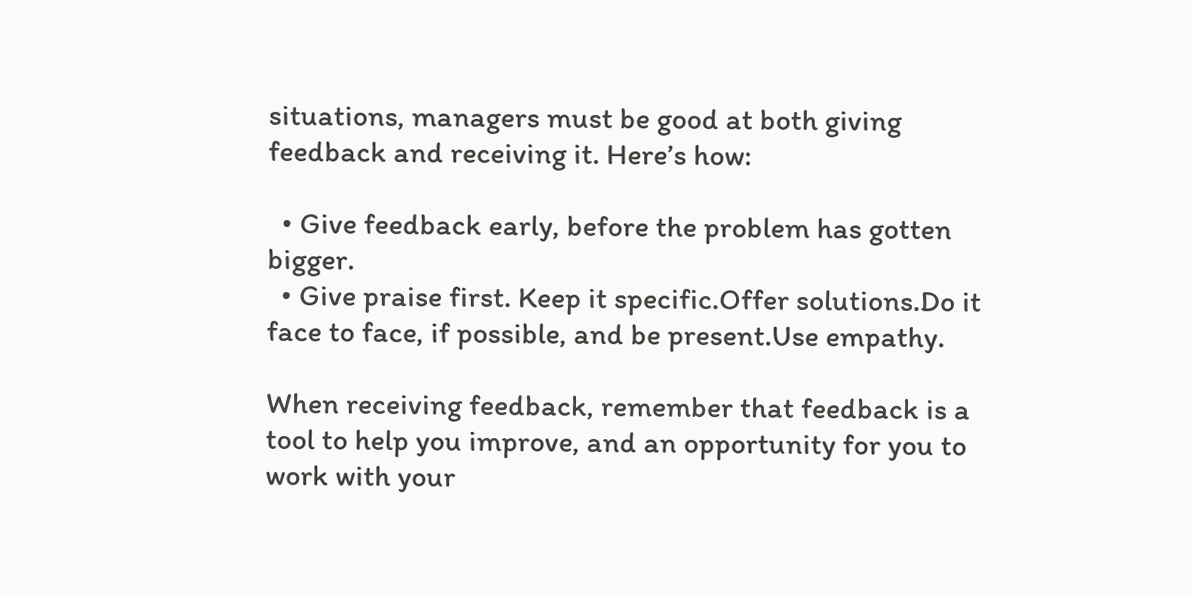situations, managers must be good at both giving feedback and receiving it. Here’s how:

  • Give feedback early, before the problem has gotten bigger.
  • Give praise first. Keep it specific.Offer solutions.Do it face to face, if possible, and be present.Use empathy.

When receiving feedback, remember that feedback is a tool to help you improve, and an opportunity for you to work with your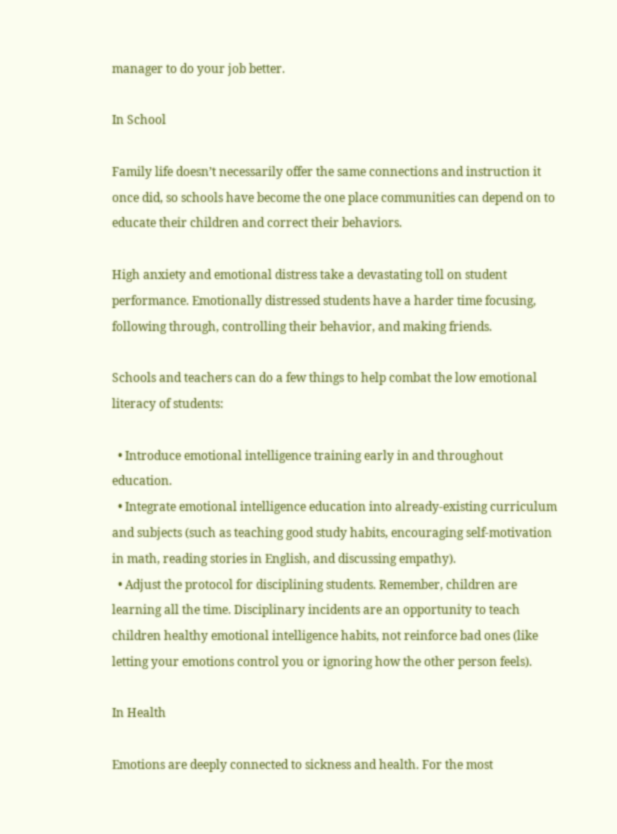manager to do your job better.

In School

Family life doesn’t necessarily offer the same connections and instruction it once did, so schools have become the one place communities can depend on to educate their children and correct their behaviors.

High anxiety and emotional distress take a devastating toll on student performance. Emotionally distressed students have a harder time focusing, following through, controlling their behavior, and making friends.

Schools and teachers can do a few things to help combat the low emotional literacy of students:

  • Introduce emotional intelligence training early in and throughout education.
  • Integrate emotional intelligence education into already-existing curriculum and subjects (such as teaching good study habits, encouraging self-motivation in math, reading stories in English, and discussing empathy).
  • Adjust the protocol for disciplining students. Remember, children are learning all the time. Disciplinary incidents are an opportunity to teach children healthy emotional intelligence habits, not reinforce bad ones (like letting your emotions control you or ignoring how the other person feels).

In Health

Emotions are deeply connected to sickness and health. For the most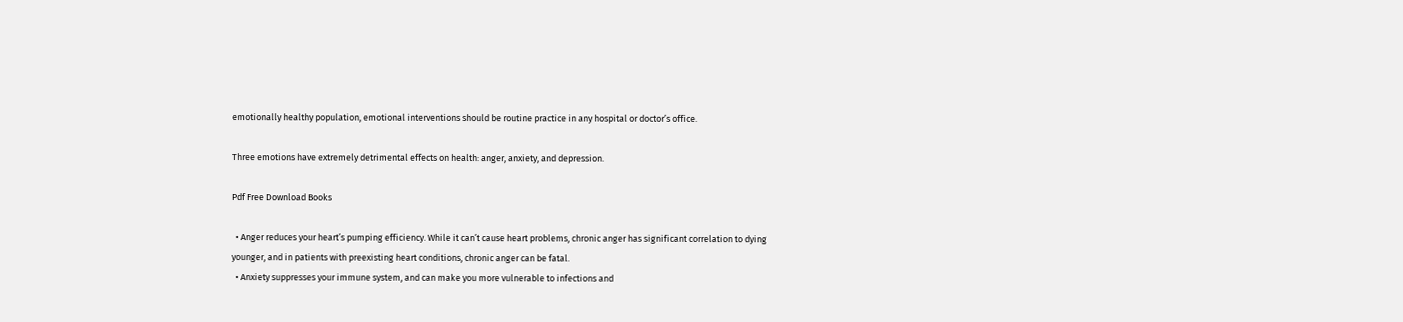emotionally healthy population, emotional interventions should be routine practice in any hospital or doctor’s office.

Three emotions have extremely detrimental effects on health: anger, anxiety, and depression.

Pdf Free Download Books

  • Anger reduces your heart’s pumping efficiency. While it can’t cause heart problems, chronic anger has significant correlation to dying younger, and in patients with preexisting heart conditions, chronic anger can be fatal.
  • Anxiety suppresses your immune system, and can make you more vulnerable to infections and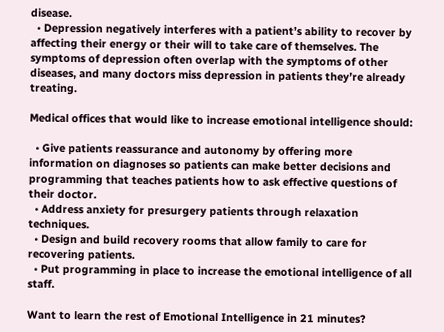disease.
  • Depression negatively interferes with a patient’s ability to recover by affecting their energy or their will to take care of themselves. The symptoms of depression often overlap with the symptoms of other diseases, and many doctors miss depression in patients they’re already treating.

Medical offices that would like to increase emotional intelligence should:

  • Give patients reassurance and autonomy by offering more information on diagnoses so patients can make better decisions and programming that teaches patients how to ask effective questions of their doctor.
  • Address anxiety for presurgery patients through relaxation techniques.
  • Design and build recovery rooms that allow family to care for recovering patients.
  • Put programming in place to increase the emotional intelligence of all staff.

Want to learn the rest of Emotional Intelligence in 21 minutes?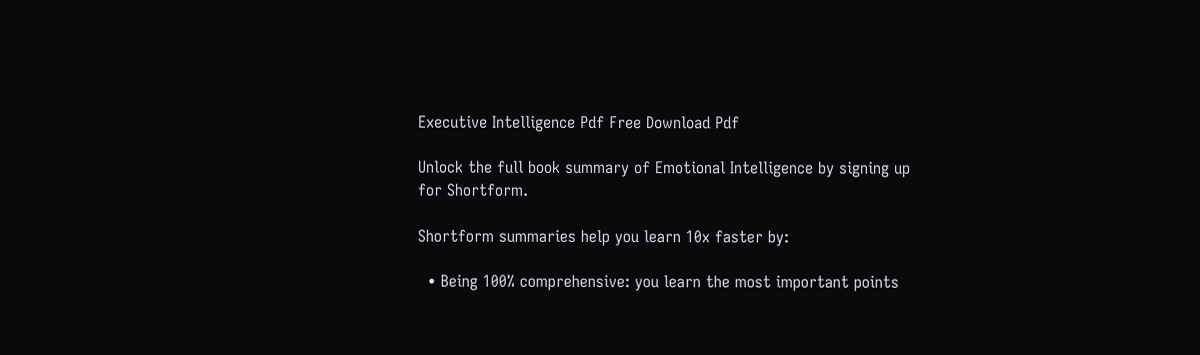Executive Intelligence Pdf Free Download Pdf

Unlock the full book summary of Emotional Intelligence by signing up for Shortform.

Shortform summaries help you learn 10x faster by:

  • Being 100% comprehensive: you learn the most important points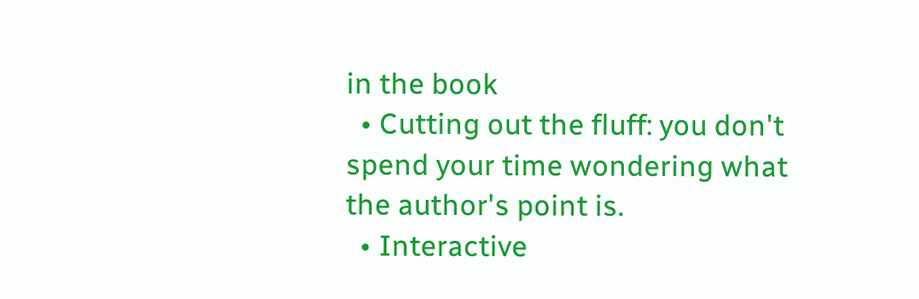in the book
  • Cutting out the fluff: you don't spend your time wondering what the author's point is.
  • Interactive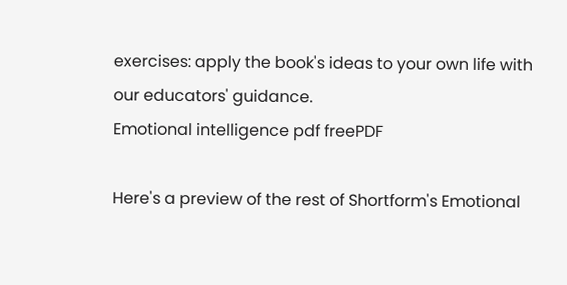exercises: apply the book's ideas to your own life with our educators' guidance.
Emotional intelligence pdf freePDF

Here's a preview of the rest of Shortform's Emotional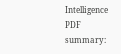Intelligence PDF summary: